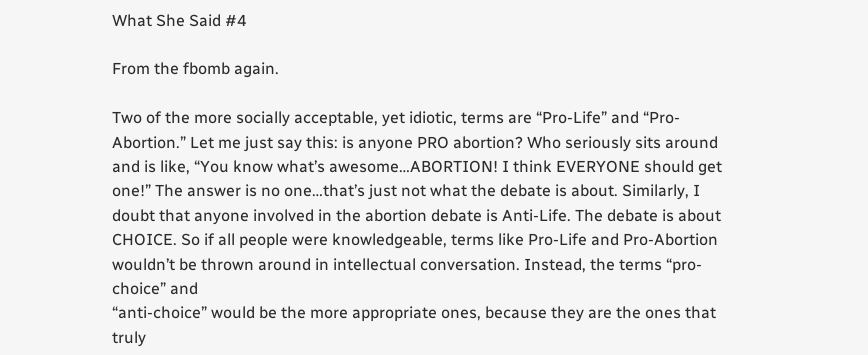What She Said #4

From the fbomb again.

Two of the more socially acceptable, yet idiotic, terms are “Pro-Life” and “Pro-Abortion.” Let me just say this: is anyone PRO abortion? Who seriously sits around and is like, “You know what’s awesome…ABORTION! I think EVERYONE should get one!” The answer is no one…that’s just not what the debate is about. Similarly, I doubt that anyone involved in the abortion debate is Anti-Life. The debate is about CHOICE. So if all people were knowledgeable, terms like Pro-Life and Pro-Abortion wouldn’t be thrown around in intellectual conversation. Instead, the terms “pro-choice” and
“anti-choice” would be the more appropriate ones, because they are the ones that truly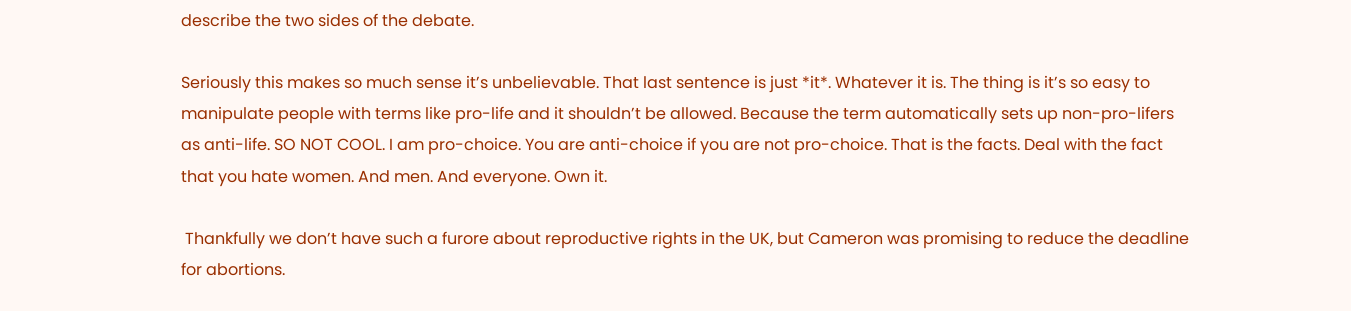describe the two sides of the debate.

Seriously this makes so much sense it’s unbelievable. That last sentence is just *it*. Whatever it is. The thing is it’s so easy to manipulate people with terms like pro-life and it shouldn’t be allowed. Because the term automatically sets up non-pro-lifers as anti-life. SO NOT COOL. I am pro-choice. You are anti-choice if you are not pro-choice. That is the facts. Deal with the fact that you hate women. And men. And everyone. Own it.

 Thankfully we don’t have such a furore about reproductive rights in the UK, but Cameron was promising to reduce the deadline for abortions.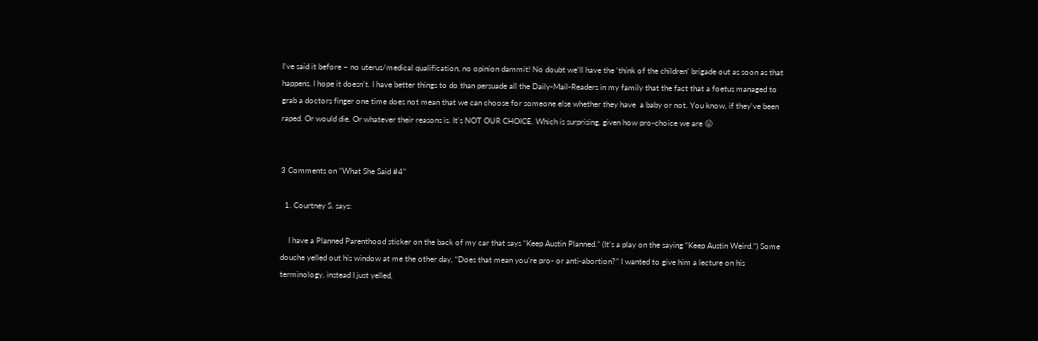I’ve said it before – no uterus/medical qualification, no opinion dammit! No doubt we’ll have the ‘think of the children’ brigade out as soon as that happens. I hope it doesn’t. I have better things to do than persuade all the Daily-Mail-Readers in my family that the fact that a foetus managed to grab a doctors finger one time does not mean that we can choose for someone else whether they have  a baby or not. You know, if they’ve been raped. Or would die. Or whatever their reasons is. It’s NOT OUR CHOICE. Which is surprising, given how pro-choice we are 😛


3 Comments on “What She Said #4”

  1. Courtney S. says:

    I have a Planned Parenthood sticker on the back of my car that says “Keep Austin Planned.” (It’s a play on the saying “Keep Austin Weird.”) Some douche yelled out his window at me the other day, “Does that mean you’re pro- or anti-abortion?” I wanted to give him a lecture on his terminology, instead I just yelled,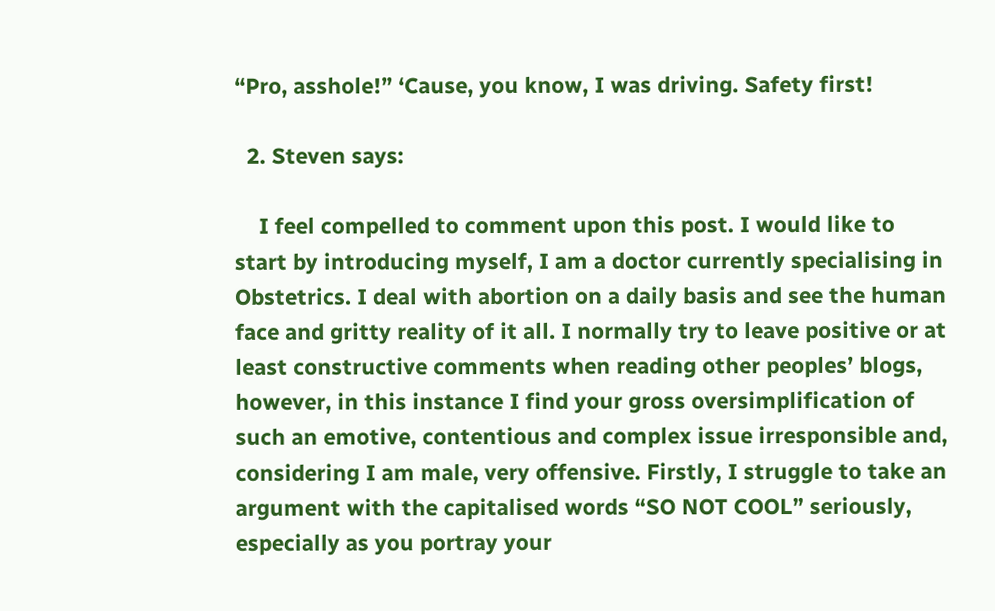“Pro, asshole!” ‘Cause, you know, I was driving. Safety first!

  2. Steven says:

    I feel compelled to comment upon this post. I would like to start by introducing myself, I am a doctor currently specialising in Obstetrics. I deal with abortion on a daily basis and see the human face and gritty reality of it all. I normally try to leave positive or at least constructive comments when reading other peoples’ blogs, however, in this instance I find your gross oversimplification of such an emotive, contentious and complex issue irresponsible and, considering I am male, very offensive. Firstly, I struggle to take an argument with the capitalised words “SO NOT COOL” seriously, especially as you portray your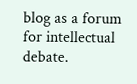blog as a forum for intellectual debate.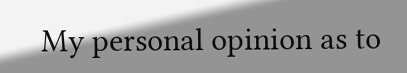My personal opinion as to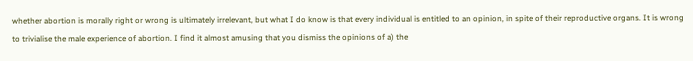whether abortion is morally right or wrong is ultimately irrelevant, but what I do know is that every individual is entitled to an opinion, in spite of their reproductive organs. It is wrong to trivialise the male experience of abortion. I find it almost amusing that you dismiss the opinions of a) the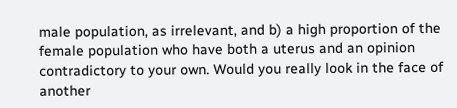male population, as irrelevant, and b) a high proportion of the female population who have both a uterus and an opinion contradictory to your own. Would you really look in the face of another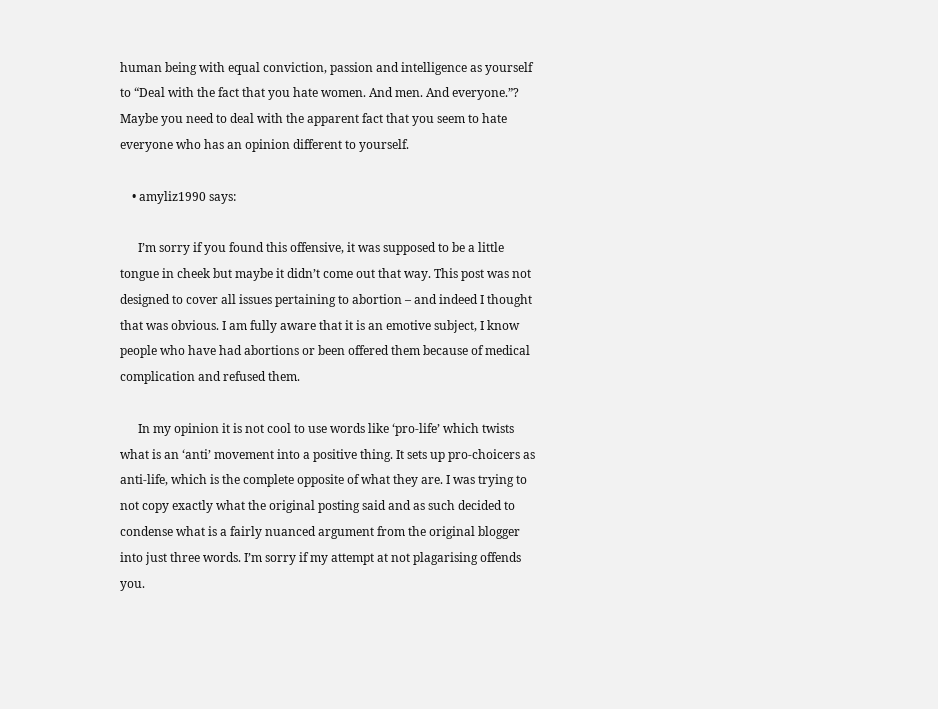human being with equal conviction, passion and intelligence as yourself to “Deal with the fact that you hate women. And men. And everyone.”? Maybe you need to deal with the apparent fact that you seem to hate everyone who has an opinion different to yourself.

    • amyliz1990 says:

      I’m sorry if you found this offensive, it was supposed to be a little tongue in cheek but maybe it didn’t come out that way. This post was not designed to cover all issues pertaining to abortion – and indeed I thought that was obvious. I am fully aware that it is an emotive subject, I know people who have had abortions or been offered them because of medical complication and refused them.

      In my opinion it is not cool to use words like ‘pro-life’ which twists what is an ‘anti’ movement into a positive thing. It sets up pro-choicers as anti-life, which is the complete opposite of what they are. I was trying to not copy exactly what the original posting said and as such decided to condense what is a fairly nuanced argument from the original blogger into just three words. I’m sorry if my attempt at not plagarising offends you.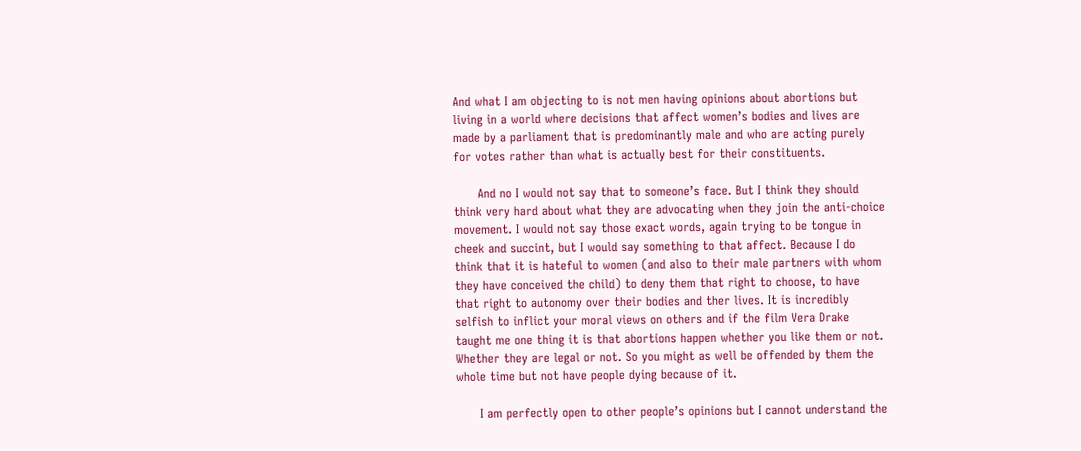And what I am objecting to is not men having opinions about abortions but living in a world where decisions that affect women’s bodies and lives are made by a parliament that is predominantly male and who are acting purely for votes rather than what is actually best for their constituents.

      And no I would not say that to someone’s face. But I think they should think very hard about what they are advocating when they join the anti-choice movement. I would not say those exact words, again trying to be tongue in cheek and succint, but I would say something to that affect. Because I do think that it is hateful to women (and also to their male partners with whom they have conceived the child) to deny them that right to choose, to have that right to autonomy over their bodies and ther lives. It is incredibly selfish to inflict your moral views on others and if the film Vera Drake taught me one thing it is that abortions happen whether you like them or not. Whether they are legal or not. So you might as well be offended by them the whole time but not have people dying because of it.

      I am perfectly open to other people’s opinions but I cannot understand the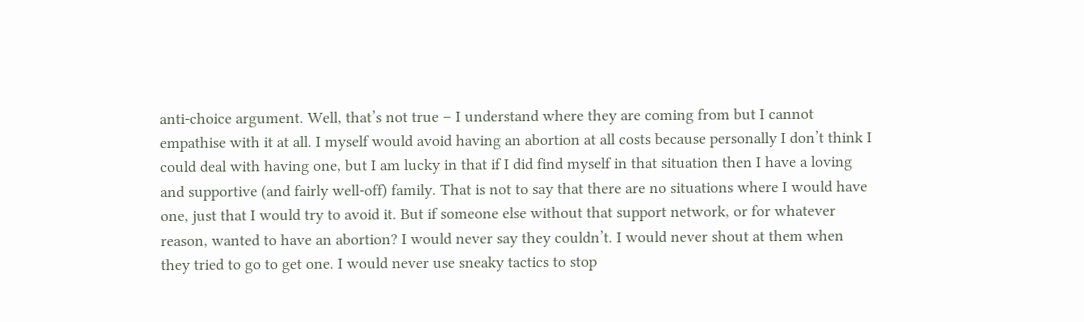anti-choice argument. Well, that’s not true – I understand where they are coming from but I cannot empathise with it at all. I myself would avoid having an abortion at all costs because personally I don’t think I could deal with having one, but I am lucky in that if I did find myself in that situation then I have a loving and supportive (and fairly well-off) family. That is not to say that there are no situations where I would have one, just that I would try to avoid it. But if someone else without that support network, or for whatever reason, wanted to have an abortion? I would never say they couldn’t. I would never shout at them when they tried to go to get one. I would never use sneaky tactics to stop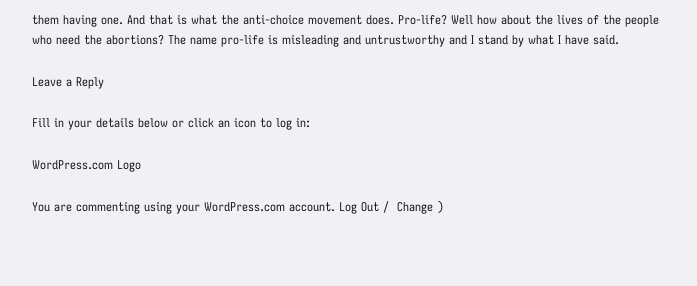them having one. And that is what the anti-choice movement does. Pro-life? Well how about the lives of the people who need the abortions? The name pro-life is misleading and untrustworthy and I stand by what I have said.

Leave a Reply

Fill in your details below or click an icon to log in:

WordPress.com Logo

You are commenting using your WordPress.com account. Log Out /  Change )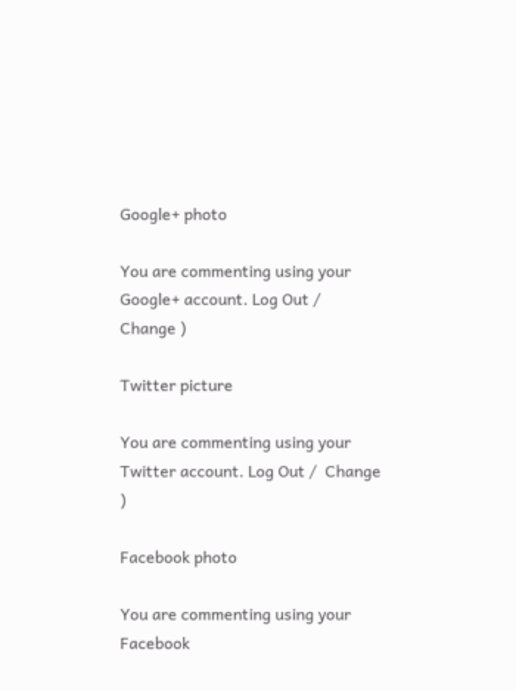Google+ photo

You are commenting using your Google+ account. Log Out /  Change )

Twitter picture

You are commenting using your Twitter account. Log Out /  Change )

Facebook photo

You are commenting using your Facebook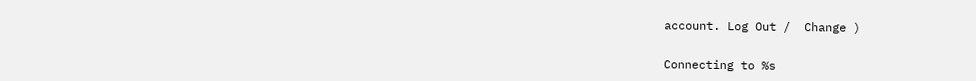account. Log Out /  Change )


Connecting to %s